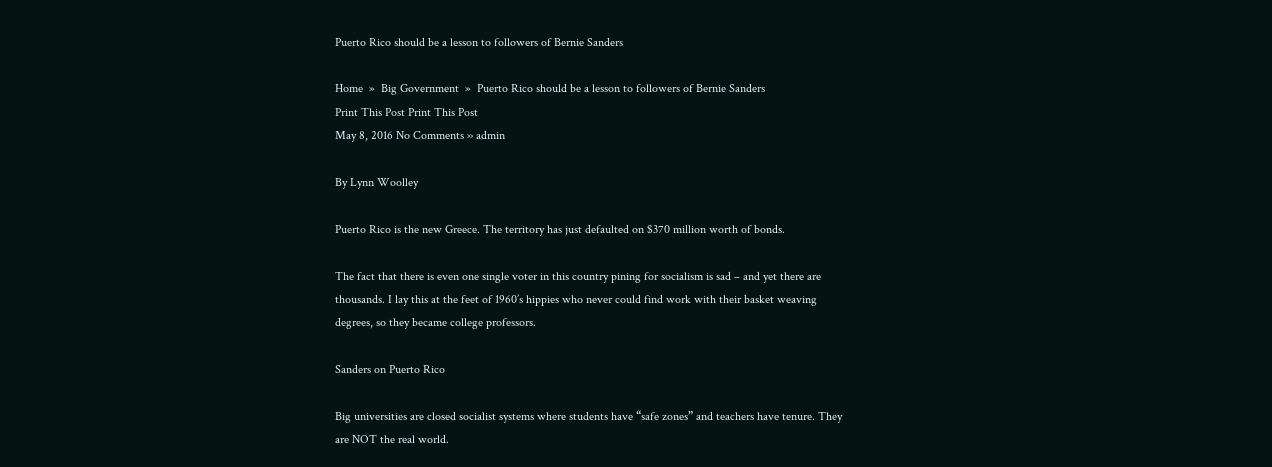Puerto Rico should be a lesson to followers of Bernie Sanders

Home  »  Big Government  »  Puerto Rico should be a lesson to followers of Bernie Sanders
Print This Post Print This Post
May 8, 2016 No Comments ›› admin

By Lynn Woolley

Puerto Rico is the new Greece. The territory has just defaulted on $370 million worth of bonds.

The fact that there is even one single voter in this country pining for socialism is sad – and yet there are thousands. I lay this at the feet of 1960’s hippies who never could find work with their basket weaving degrees, so they became college professors.

Sanders on Puerto Rico

Big universities are closed socialist systems where students have “safe zones” and teachers have tenure. They are NOT the real world.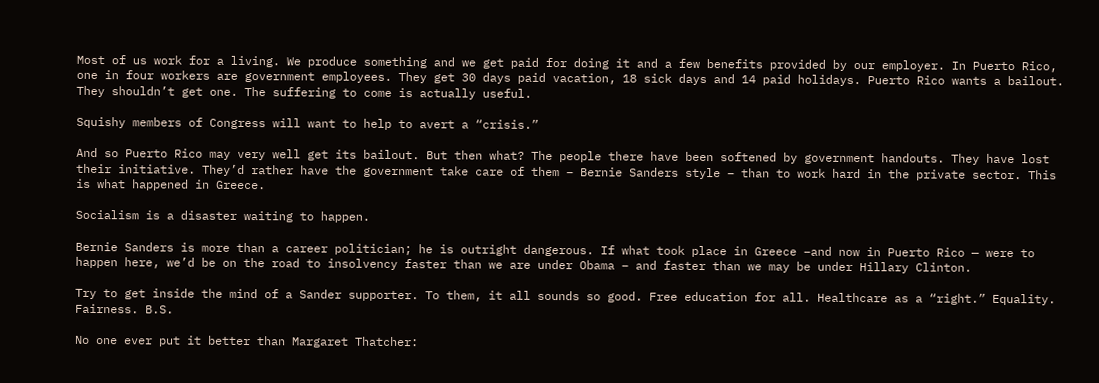Most of us work for a living. We produce something and we get paid for doing it and a few benefits provided by our employer. In Puerto Rico, one in four workers are government employees. They get 30 days paid vacation, 18 sick days and 14 paid holidays. Puerto Rico wants a bailout. They shouldn’t get one. The suffering to come is actually useful.

Squishy members of Congress will want to help to avert a “crisis.”

And so Puerto Rico may very well get its bailout. But then what? The people there have been softened by government handouts. They have lost their initiative. They’d rather have the government take care of them – Bernie Sanders style – than to work hard in the private sector. This is what happened in Greece.

Socialism is a disaster waiting to happen.

Bernie Sanders is more than a career politician; he is outright dangerous. If what took place in Greece –and now in Puerto Rico — were to happen here, we’d be on the road to insolvency faster than we are under Obama – and faster than we may be under Hillary Clinton.

Try to get inside the mind of a Sander supporter. To them, it all sounds so good. Free education for all. Healthcare as a “right.” Equality. Fairness. B.S.

No one ever put it better than Margaret Thatcher: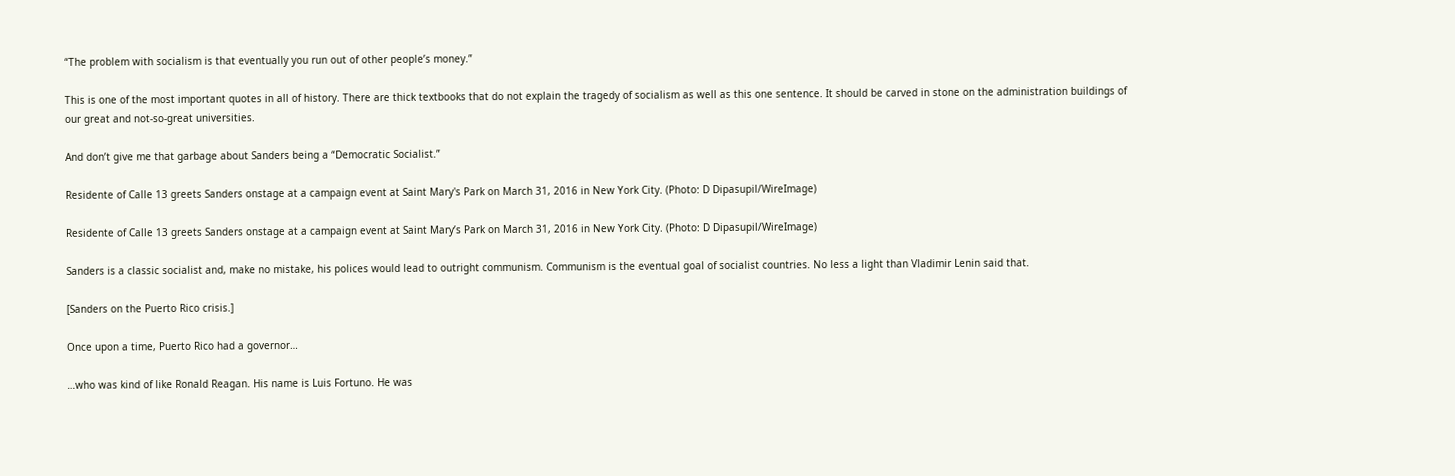“The problem with socialism is that eventually you run out of other people’s money.”

This is one of the most important quotes in all of history. There are thick textbooks that do not explain the tragedy of socialism as well as this one sentence. It should be carved in stone on the administration buildings of our great and not-so-great universities.

And don’t give me that garbage about Sanders being a “Democratic Socialist.”

Residente of Calle 13 greets Sanders onstage at a campaign event at Saint Mary's Park on March 31, 2016 in New York City. (Photo: D Dipasupil/WireImage)

Residente of Calle 13 greets Sanders onstage at a campaign event at Saint Mary’s Park on March 31, 2016 in New York City. (Photo: D Dipasupil/WireImage)

Sanders is a classic socialist and, make no mistake, his polices would lead to outright communism. Communism is the eventual goal of socialist countries. No less a light than Vladimir Lenin said that.

[Sanders on the Puerto Rico crisis.]

Once upon a time, Puerto Rico had a governor…

…who was kind of like Ronald Reagan. His name is Luis Fortuno. He was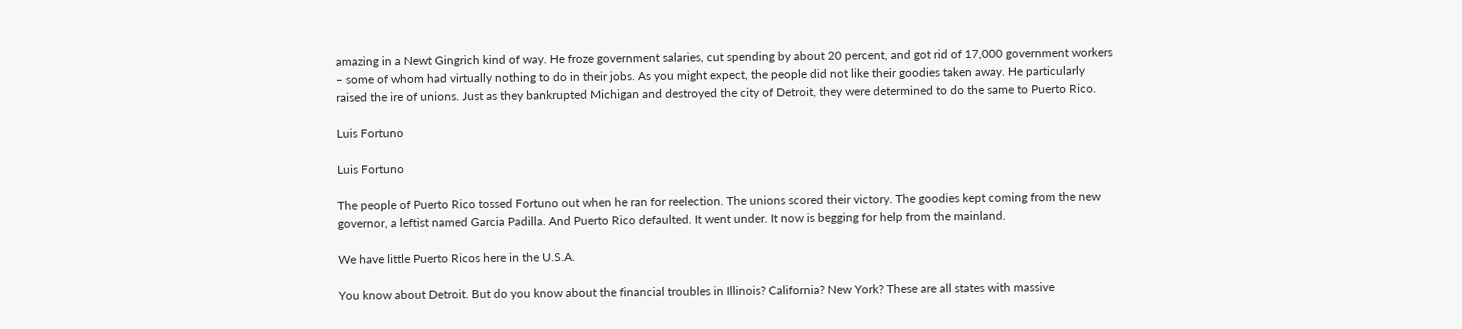amazing in a Newt Gingrich kind of way. He froze government salaries, cut spending by about 20 percent, and got rid of 17,000 government workers – some of whom had virtually nothing to do in their jobs. As you might expect, the people did not like their goodies taken away. He particularly raised the ire of unions. Just as they bankrupted Michigan and destroyed the city of Detroit, they were determined to do the same to Puerto Rico.

Luis Fortuno

Luis Fortuno

The people of Puerto Rico tossed Fortuno out when he ran for reelection. The unions scored their victory. The goodies kept coming from the new governor, a leftist named Garcia Padilla. And Puerto Rico defaulted. It went under. It now is begging for help from the mainland.

We have little Puerto Ricos here in the U.S.A.

You know about Detroit. But do you know about the financial troubles in Illinois? California? New York? These are all states with massive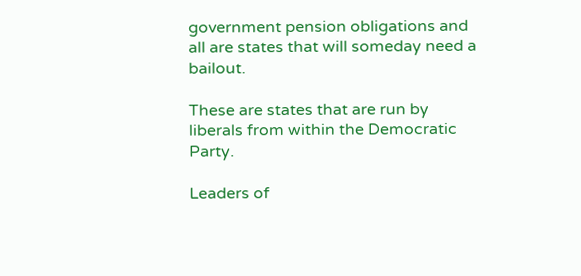government pension obligations and all are states that will someday need a bailout.

These are states that are run by liberals from within the Democratic Party.

Leaders of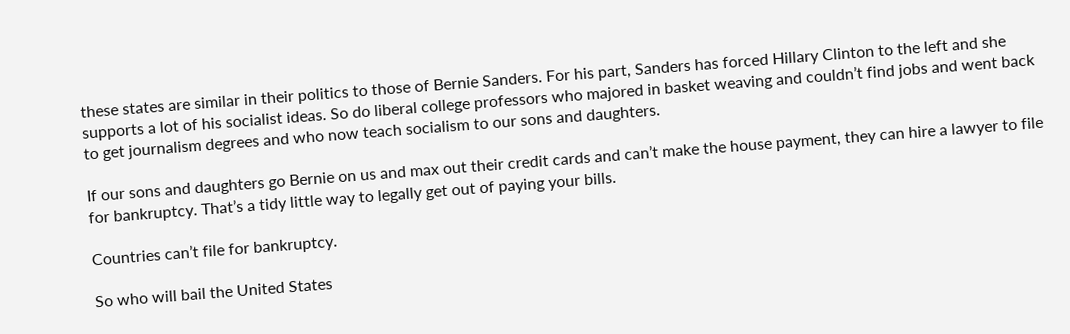these states are similar in their politics to those of Bernie Sanders. For his part, Sanders has forced Hillary Clinton to the left and she supports a lot of his socialist ideas. So do liberal college professors who majored in basket weaving and couldn’t find jobs and went back to get journalism degrees and who now teach socialism to our sons and daughters.

If our sons and daughters go Bernie on us and max out their credit cards and can’t make the house payment, they can hire a lawyer to file for bankruptcy. That’s a tidy little way to legally get out of paying your bills.

Countries can’t file for bankruptcy.

So who will bail the United States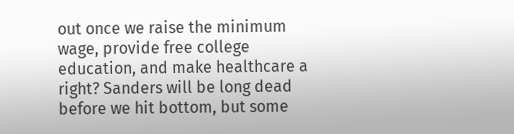out once we raise the minimum wage, provide free college education, and make healthcare a right? Sanders will be long dead before we hit bottom, but some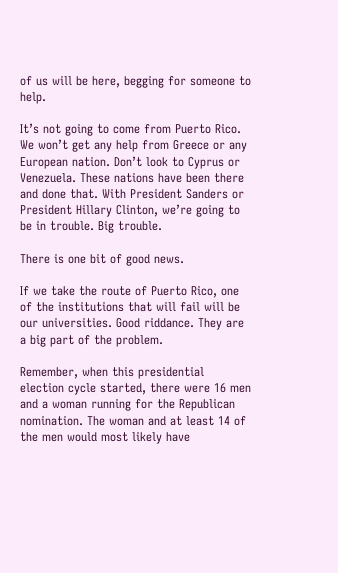of us will be here, begging for someone to help.

It’s not going to come from Puerto Rico. We won’t get any help from Greece or any European nation. Don’t look to Cyprus or Venezuela. These nations have been there and done that. With President Sanders or President Hillary Clinton, we’re going to be in trouble. Big trouble.

There is one bit of good news.

If we take the route of Puerto Rico, one of the institutions that will fail will be our universities. Good riddance. They are a big part of the problem.

Remember, when this presidential election cycle started, there were 16 men and a woman running for the Republican nomination. The woman and at least 14 of the men would most likely have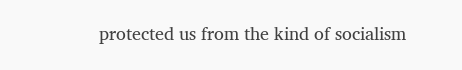protected us from the kind of socialism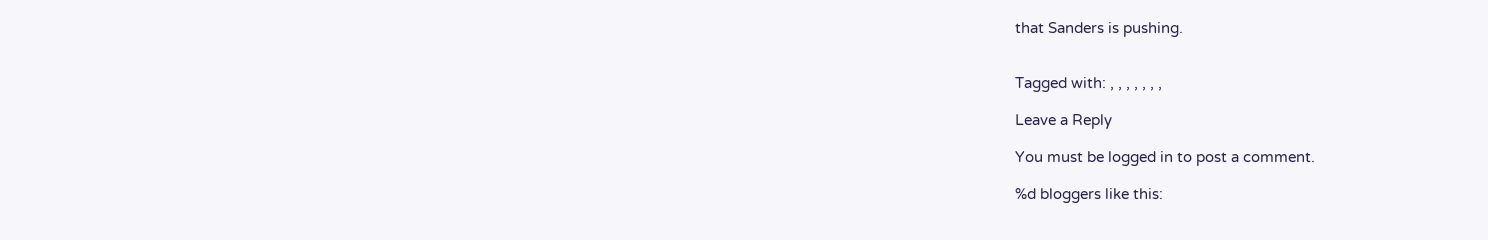that Sanders is pushing.


Tagged with: , , , , , , ,

Leave a Reply

You must be logged in to post a comment.

%d bloggers like this: